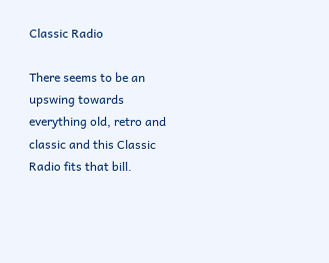Classic Radio

There seems to be an upswing towards everything old, retro and classic and this Classic Radio fits that bill.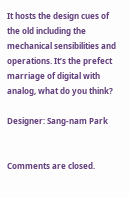It hosts the design cues of the old including the mechanical sensibilities and operations. It’s the prefect marriage of digital with analog, what do you think?

Designer: Sang-nam Park


Comments are closed.